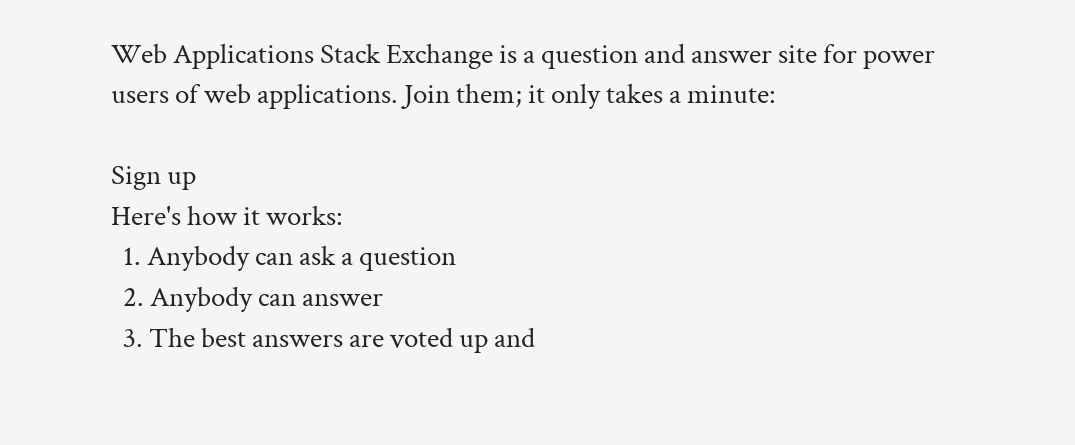Web Applications Stack Exchange is a question and answer site for power users of web applications. Join them; it only takes a minute:

Sign up
Here's how it works:
  1. Anybody can ask a question
  2. Anybody can answer
  3. The best answers are voted up and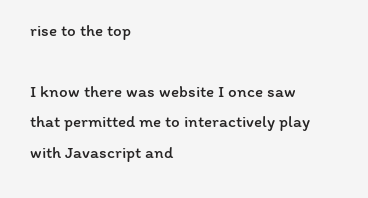rise to the top

I know there was website I once saw that permitted me to interactively play with Javascript and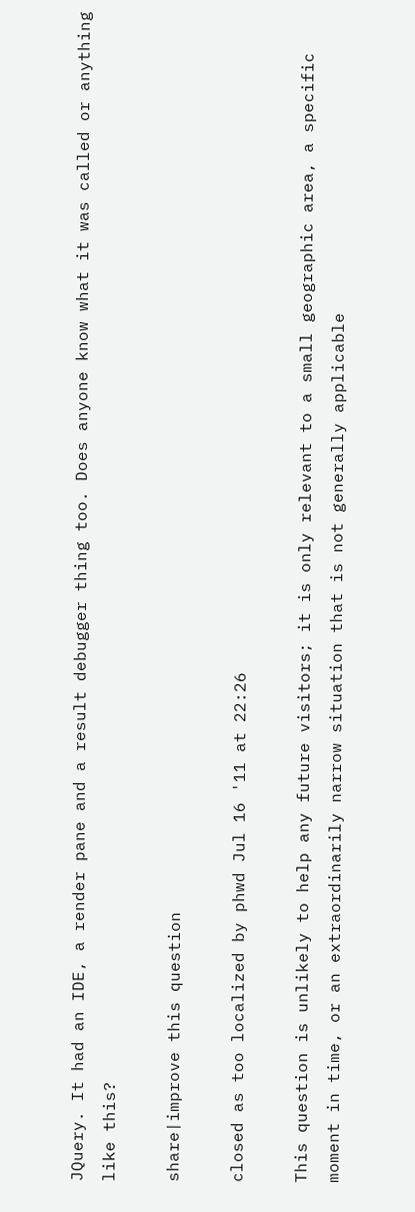JQuery. It had an IDE, a render pane and a result debugger thing too. Does anyone know what it was called or anything like this?

share|improve this question

closed as too localized by phwd Jul 16 '11 at 22:26

This question is unlikely to help any future visitors; it is only relevant to a small geographic area, a specific moment in time, or an extraordinarily narrow situation that is not generally applicable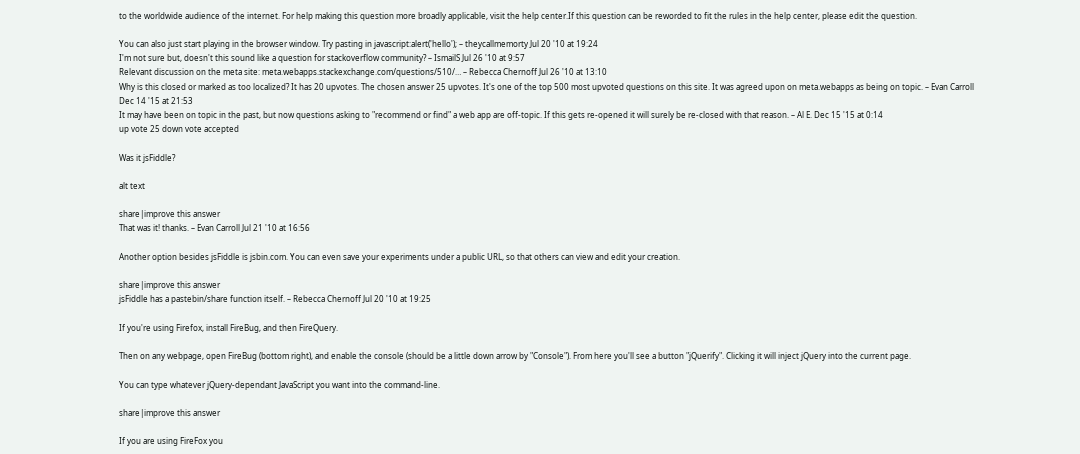to the worldwide audience of the internet. For help making this question more broadly applicable, visit the help center.If this question can be reworded to fit the rules in the help center, please edit the question.

You can also just start playing in the browser window. Try pasting in javascript:alert('hello'); – theycallmemorty Jul 20 '10 at 19:24
I'm not sure but, doesn't this sound like a question for stackoverflow community? – IsmailS Jul 26 '10 at 9:57
Relevant discussion on the meta site: meta.webapps.stackexchange.com/questions/510/… – Rebecca Chernoff Jul 26 '10 at 13:10
Why is this closed or marked as too localized? It has 20 upvotes. The chosen answer 25 upvotes. It's one of the top 500 most upvoted questions on this site. It was agreed upon on meta.webapps as being on topic. – Evan Carroll Dec 14 '15 at 21:53
It may have been on topic in the past, but now questions asking to "recommend or find" a web app are off-topic. If this gets re-opened it will surely be re-closed with that reason. – Al E. Dec 15 '15 at 0:14
up vote 25 down vote accepted

Was it jsFiddle?

alt text

share|improve this answer
That was it! thanks. – Evan Carroll Jul 21 '10 at 16:56

Another option besides jsFiddle is jsbin.com. You can even save your experiments under a public URL, so that others can view and edit your creation.

share|improve this answer
jsFiddle has a pastebin/share function itself. – Rebecca Chernoff Jul 20 '10 at 19:25

If you're using Firefox, install FireBug, and then FireQuery.

Then on any webpage, open FireBug (bottom right), and enable the console (should be a little down arrow by "Console"). From here you'll see a button "jQuerify". Clicking it will inject jQuery into the current page.

You can type whatever jQuery-dependant JavaScript you want into the command-line.

share|improve this answer

If you are using FireFox you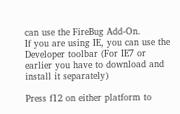can use the FireBug Add-On.
If you are using IE, you can use the Developer toolbar (For IE7 or earlier you have to download and install it separately)

Press f12 on either platform to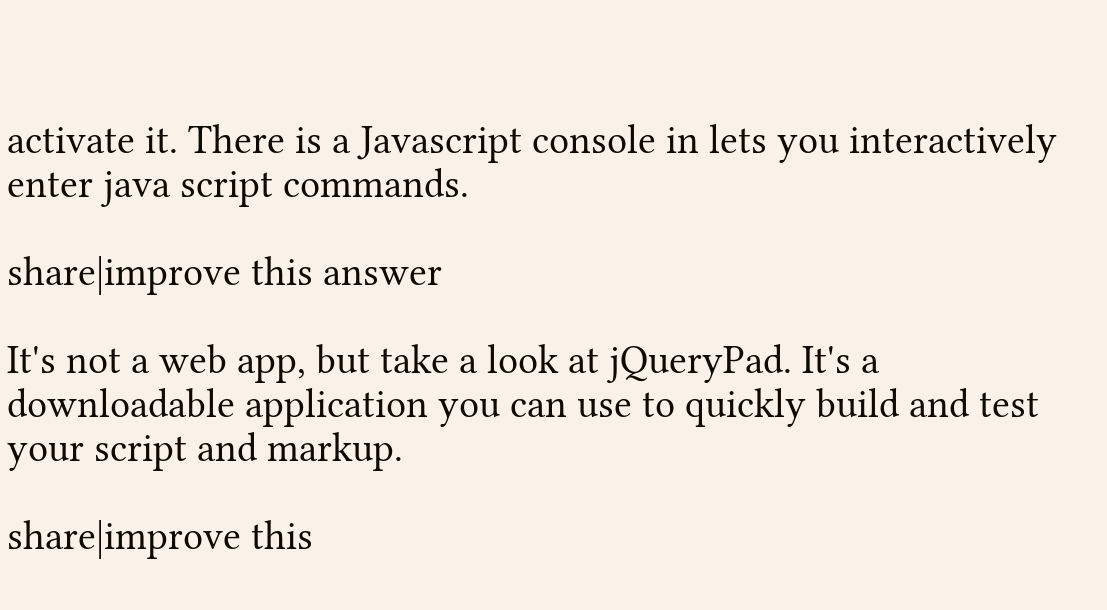activate it. There is a Javascript console in lets you interactively enter java script commands.

share|improve this answer

It's not a web app, but take a look at jQueryPad. It's a downloadable application you can use to quickly build and test your script and markup.

share|improve this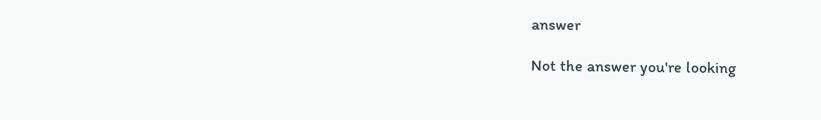answer

Not the answer you're looking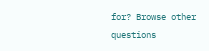for? Browse other questions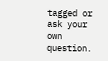tagged or ask your own question.